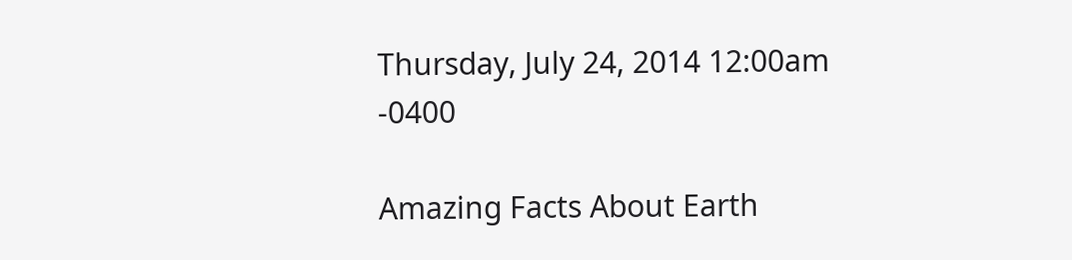Thursday, July 24, 2014 12:00am -0400

Amazing Facts About Earth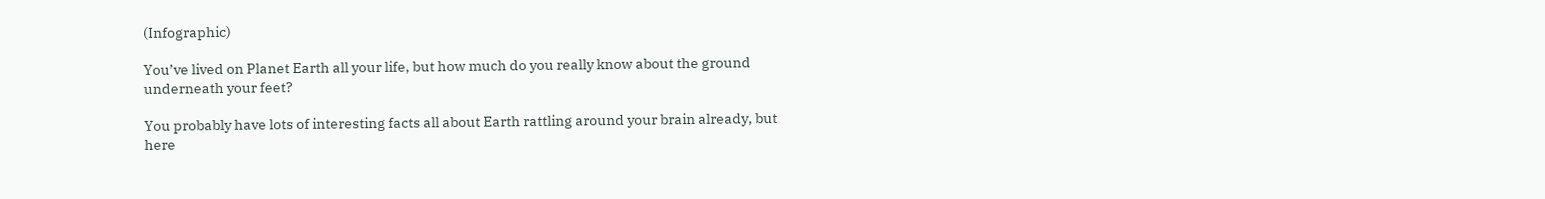(Infographic)

You’ve lived on Planet Earth all your life, but how much do you really know about the ground underneath your feet?

You probably have lots of interesting facts all about Earth rattling around your brain already, but here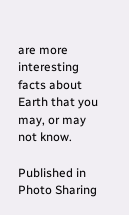are more interesting facts about Earth that you may, or may not know.

Published in Photo Sharing